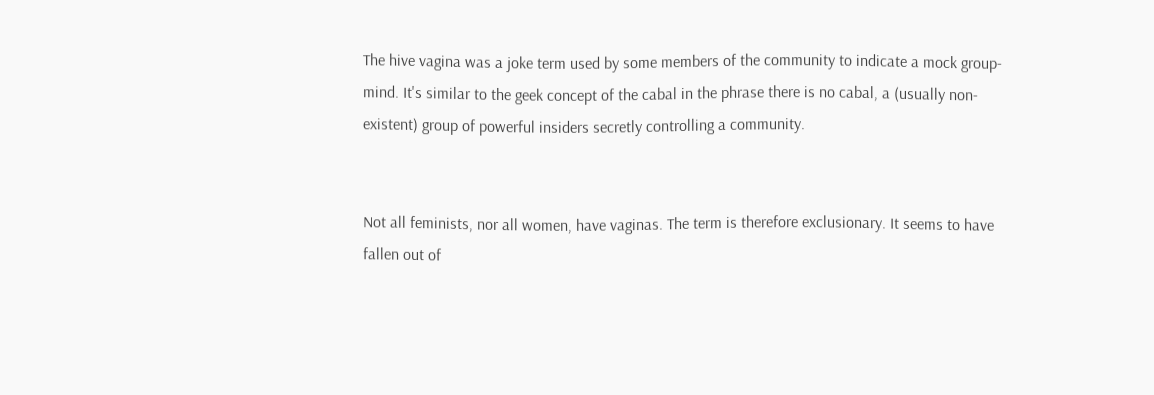The hive vagina was a joke term used by some members of the community to indicate a mock group-mind. It's similar to the geek concept of the cabal in the phrase there is no cabal, a (usually non-existent) group of powerful insiders secretly controlling a community.


Not all feminists, nor all women, have vaginas. The term is therefore exclusionary. It seems to have fallen out of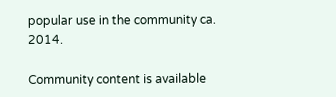popular use in the community ca. 2014.

Community content is available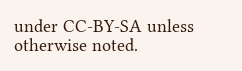under CC-BY-SA unless otherwise noted.